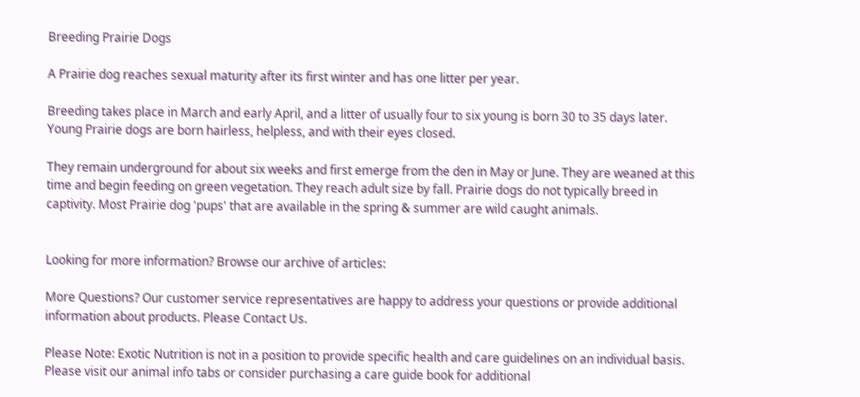Breeding Prairie Dogs

A Prairie dog reaches sexual maturity after its first winter and has one litter per year.

Breeding takes place in March and early April, and a litter of usually four to six young is born 30 to 35 days later. Young Prairie dogs are born hairless, helpless, and with their eyes closed.

They remain underground for about six weeks and first emerge from the den in May or June. They are weaned at this time and begin feeding on green vegetation. They reach adult size by fall. Prairie dogs do not typically breed in captivity. Most Prairie dog 'pups' that are available in the spring & summer are wild caught animals.


Looking for more information? Browse our archive of articles:

More Questions? Our customer service representatives are happy to address your questions or provide additional information about products. Please Contact Us.

Please Note: Exotic Nutrition is not in a position to provide specific health and care guidelines on an individual basis. Please visit our animal info tabs or consider purchasing a care guide book for additional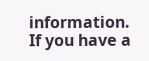information. If you have a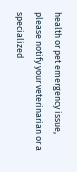health or pet emergency issue, please notify your veterinarian or a specialized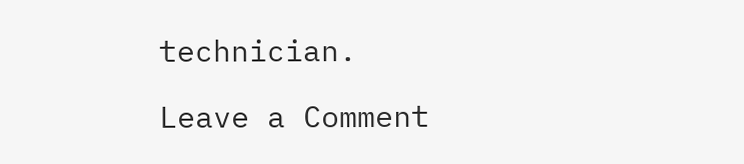technician.

Leave a Comment